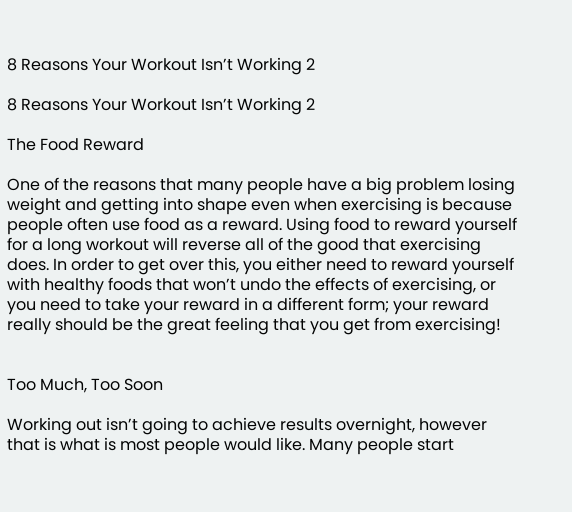8 Reasons Your Workout Isn’t Working 2

8 Reasons Your Workout Isn’t Working 2

The Food Reward

One of the reasons that many people have a big problem losing weight and getting into shape even when exercising is because people often use food as a reward. Using food to reward yourself for a long workout will reverse all of the good that exercising does. In order to get over this, you either need to reward yourself with healthy foods that won’t undo the effects of exercising, or you need to take your reward in a different form; your reward really should be the great feeling that you get from exercising!


Too Much, Too Soon

Working out isn’t going to achieve results overnight, however that is what is most people would like. Many people start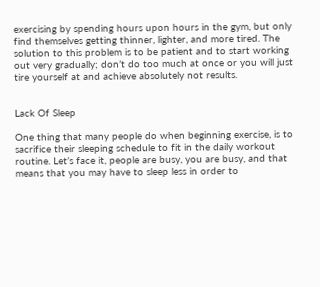exercising by spending hours upon hours in the gym, but only find themselves getting thinner, lighter, and more tired. The solution to this problem is to be patient and to start working out very gradually; don’t do too much at once or you will just tire yourself at and achieve absolutely not results.


Lack Of Sleep

One thing that many people do when beginning exercise, is to sacrifice their sleeping schedule to fit in the daily workout routine. Let’s face it, people are busy, you are busy, and that means that you may have to sleep less in order to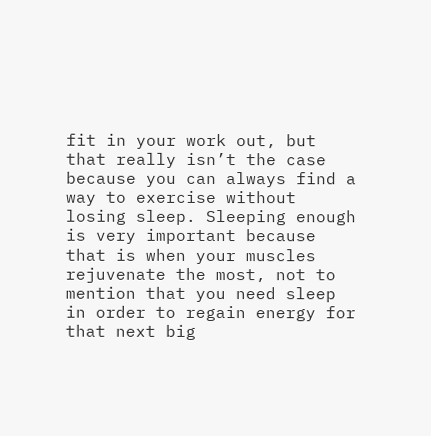fit in your work out, but that really isn’t the case because you can always find a way to exercise without losing sleep. Sleeping enough is very important because that is when your muscles rejuvenate the most, not to mention that you need sleep in order to regain energy for that next big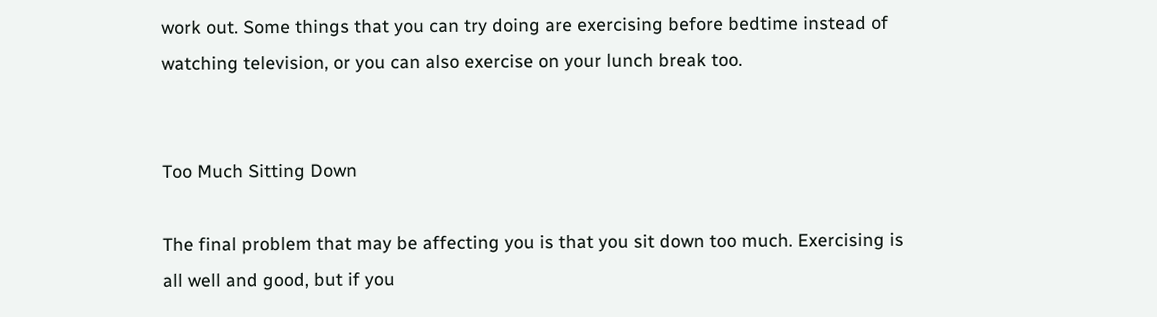work out. Some things that you can try doing are exercising before bedtime instead of watching television, or you can also exercise on your lunch break too.


Too Much Sitting Down

The final problem that may be affecting you is that you sit down too much. Exercising is all well and good, but if you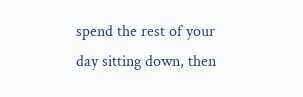spend the rest of your day sitting down, then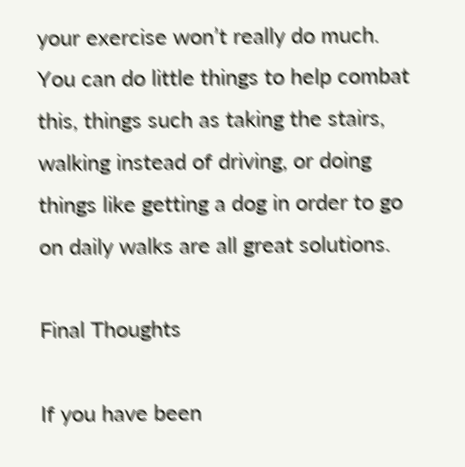your exercise won’t really do much. You can do little things to help combat this, things such as taking the stairs, walking instead of driving, or doing things like getting a dog in order to go on daily walks are all great solutions.

Final Thoughts

If you have been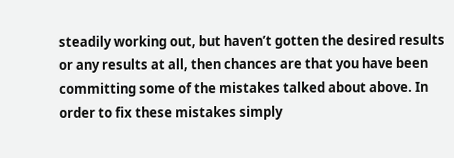steadily working out, but haven’t gotten the desired results or any results at all, then chances are that you have been committing some of the mistakes talked about above. In order to fix these mistakes simply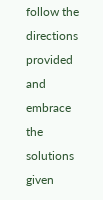follow the directions provided and embrace the solutions given